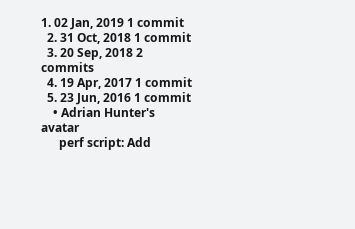1. 02 Jan, 2019 1 commit
  2. 31 Oct, 2018 1 commit
  3. 20 Sep, 2018 2 commits
  4. 19 Apr, 2017 1 commit
  5. 23 Jun, 2016 1 commit
    • Adrian Hunter's avatar
      perf script: Add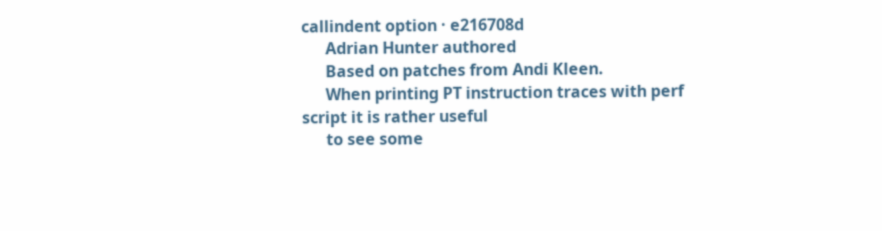callindent option · e216708d
      Adrian Hunter authored
      Based on patches from Andi Kleen.
      When printing PT instruction traces with perf script it is rather useful
      to see some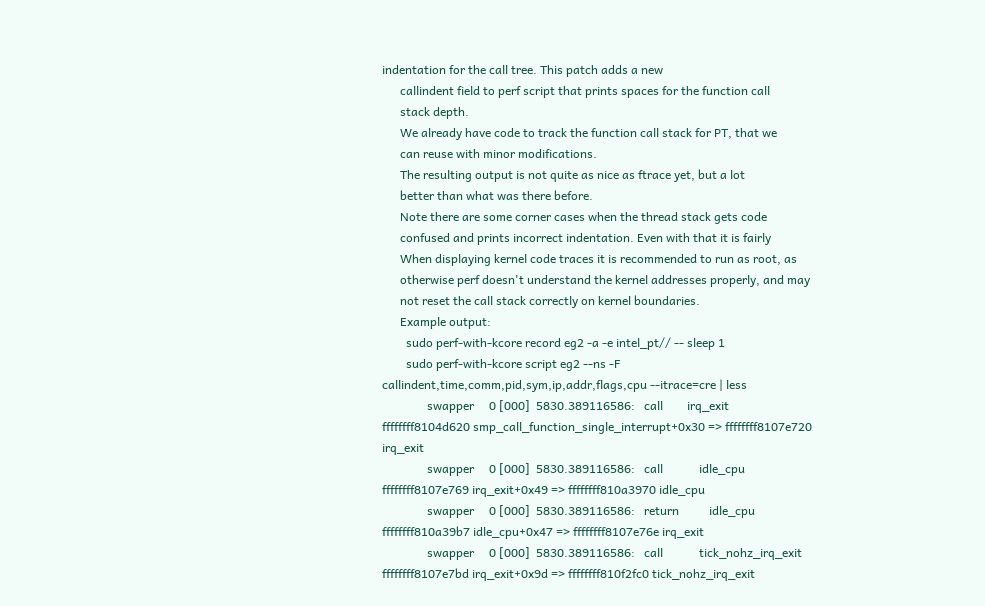indentation for the call tree. This patch adds a new
      callindent field to perf script that prints spaces for the function call
      stack depth.
      We already have code to track the function call stack for PT, that we
      can reuse with minor modifications.
      The resulting output is not quite as nice as ftrace yet, but a lot
      better than what was there before.
      Note there are some corner cases when the thread stack gets code
      confused and prints incorrect indentation. Even with that it is fairly
      When displaying kernel code traces it is recommended to run as root, as
      otherwise perf doesn't understand the kernel addresses properly, and may
      not reset the call stack correctly on kernel boundaries.
      Example output:
        sudo perf-with-kcore record eg2 -a -e intel_pt// -- sleep 1
        sudo perf-with-kcore script eg2 --ns -F callindent,time,comm,pid,sym,ip,addr,flags,cpu --itrace=cre | less
               swapper     0 [000]  5830.389116586:   call        irq_exit                                                     ffffffff8104d620 smp_call_function_single_interrupt+0x30 => ffffffff8107e720 irq_exit
               swapper     0 [000]  5830.389116586:   call            idle_cpu                                                 ffffffff8107e769 irq_exit+0x49 => ffffffff810a3970 idle_cpu
               swapper     0 [000]  5830.389116586:   return          idle_cpu                                                 ffffffff810a39b7 idle_cpu+0x47 => ffffffff8107e76e irq_exit
               swapper     0 [000]  5830.389116586:   call            tick_nohz_irq_exit                                       ffffffff8107e7bd irq_exit+0x9d => ffffffff810f2fc0 tick_nohz_irq_exit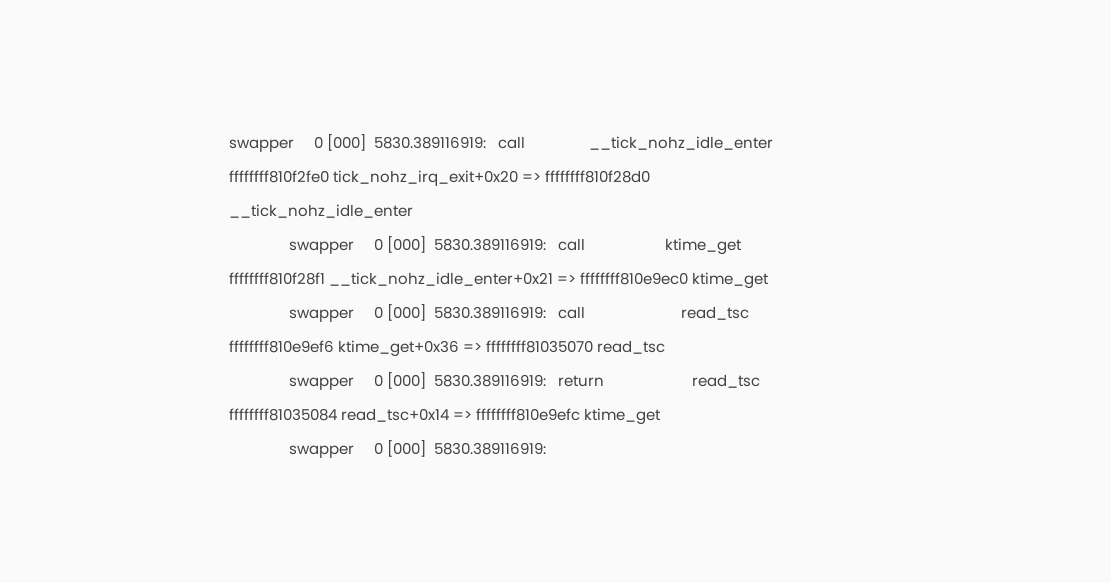swapper     0 [000]  5830.389116919:   call                __tick_nohz_idle_enter                               ffffffff810f2fe0 tick_nohz_irq_exit+0x20 => ffffffff810f28d0 __tick_nohz_idle_enter
               swapper     0 [000]  5830.389116919:   call                    ktime_get                                        ffffffff810f28f1 __tick_nohz_idle_enter+0x21 => ffffffff810e9ec0 ktime_get
               swapper     0 [000]  5830.389116919:   call                        read_tsc                                     ffffffff810e9ef6 ktime_get+0x36 => ffffffff81035070 read_tsc
               swapper     0 [000]  5830.389116919:   return                      read_tsc                                     ffffffff81035084 read_tsc+0x14 => ffffffff810e9efc ktime_get
               swapper     0 [000]  5830.389116919: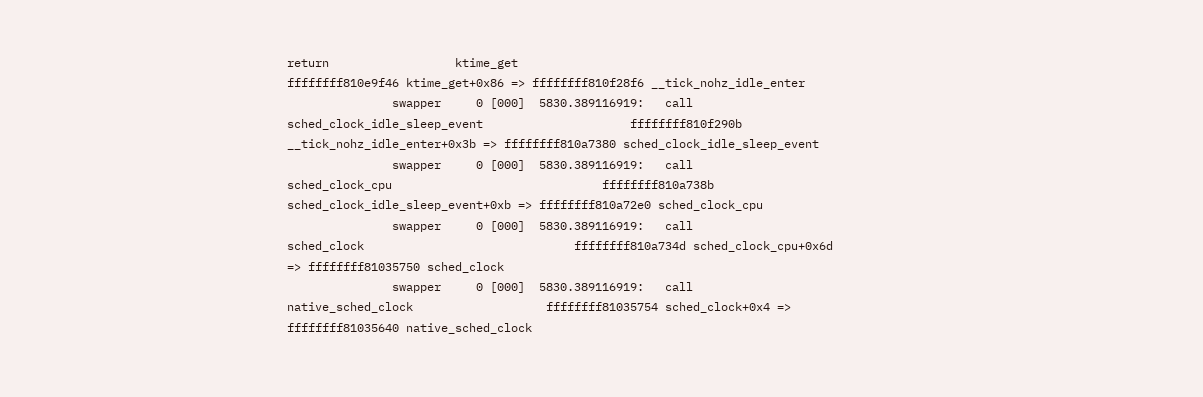return                  ktime_get                                        ffffffff810e9f46 ktime_get+0x86 => ffffffff810f28f6 __tick_nohz_idle_enter
               swapper     0 [000]  5830.389116919:   call                    sched_clock_idle_sleep_event                     ffffffff810f290b __tick_nohz_idle_enter+0x3b => ffffffff810a7380 sched_clock_idle_sleep_event
               swapper     0 [000]  5830.389116919:   call                        sched_clock_cpu                              ffffffff810a738b sched_clock_idle_sleep_event+0xb => ffffffff810a72e0 sched_clock_cpu
               swapper     0 [000]  5830.389116919:   call                            sched_clock                              ffffffff810a734d sched_clock_cpu+0x6d => ffffffff81035750 sched_clock
               swapper     0 [000]  5830.389116919:   call                                native_sched_clock                   ffffffff81035754 sched_clock+0x4 => ffffffff81035640 native_sched_clock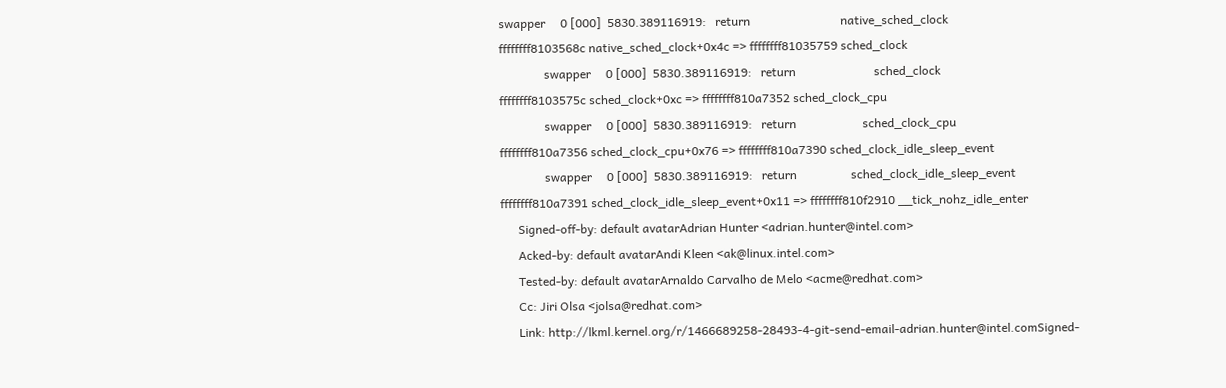swapper     0 [000]  5830.389116919:   return                              native_sched_clock                   ffffffff8103568c native_sched_clock+0x4c => ffffffff81035759 sched_clock
               swapper     0 [000]  5830.389116919:   return                          sched_clock                              ffffffff8103575c sched_clock+0xc => ffffffff810a7352 sched_clock_cpu
               swapper     0 [000]  5830.389116919:   return                      sched_clock_cpu                              ffffffff810a7356 sched_clock_cpu+0x76 => ffffffff810a7390 sched_clock_idle_sleep_event
               swapper     0 [000]  5830.389116919:   return                  sched_clock_idle_sleep_event                     ffffffff810a7391 sched_clock_idle_sleep_event+0x11 => ffffffff810f2910 __tick_nohz_idle_enter
      Signed-off-by: default avatarAdrian Hunter <adrian.hunter@intel.com>
      Acked-by: default avatarAndi Kleen <ak@linux.intel.com>
      Tested-by: default avatarArnaldo Carvalho de Melo <acme@redhat.com>
      Cc: Jiri Olsa <jolsa@redhat.com>
      Link: http://lkml.kernel.org/r/1466689258-28493-4-git-send-email-adrian.hunter@intel.comSigned-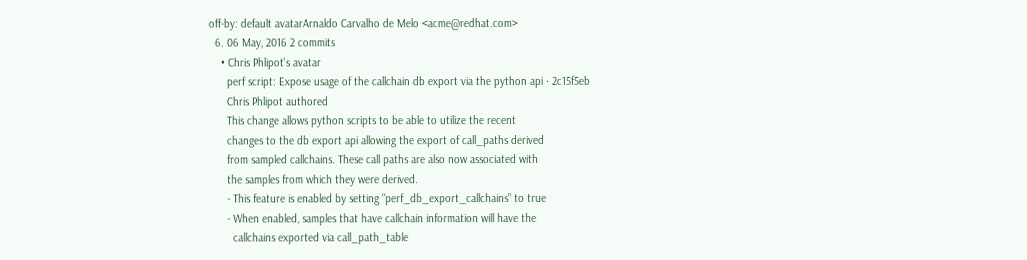off-by: default avatarArnaldo Carvalho de Melo <acme@redhat.com>
  6. 06 May, 2016 2 commits
    • Chris Phlipot's avatar
      perf script: Expose usage of the callchain db export via the python api · 2c15f5eb
      Chris Phlipot authored
      This change allows python scripts to be able to utilize the recent
      changes to the db export api allowing the export of call_paths derived
      from sampled callchains. These call paths are also now associated with
      the samples from which they were derived.
      - This feature is enabled by setting "perf_db_export_callchains" to true
      - When enabled, samples that have callchain information will have the
        callchains exported via call_path_table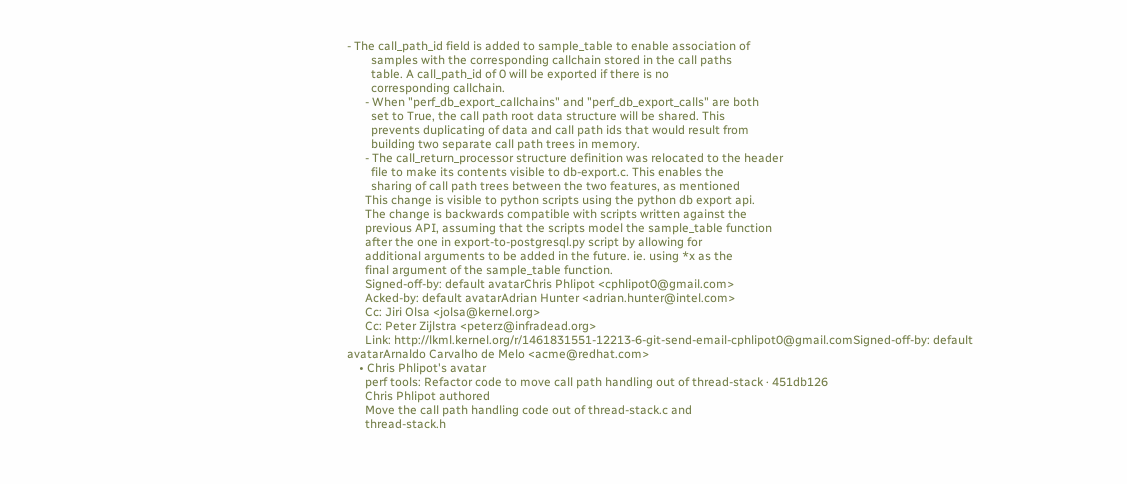- The call_path_id field is added to sample_table to enable association of
        samples with the corresponding callchain stored in the call paths
        table. A call_path_id of 0 will be exported if there is no
        corresponding callchain.
      - When "perf_db_export_callchains" and "perf_db_export_calls" are both
        set to True, the call path root data structure will be shared. This
        prevents duplicating of data and call path ids that would result from
        building two separate call path trees in memory.
      - The call_return_processor structure definition was relocated to the header
        file to make its contents visible to db-export.c. This enables the
        sharing of call path trees between the two features, as mentioned
      This change is visible to python scripts using the python db export api.
      The change is backwards compatible with scripts written against the
      previous API, assuming that the scripts model the sample_table function
      after the one in export-to-postgresql.py script by allowing for
      additional arguments to be added in the future. ie. using *x as the
      final argument of the sample_table function.
      Signed-off-by: default avatarChris Phlipot <cphlipot0@gmail.com>
      Acked-by: default avatarAdrian Hunter <adrian.hunter@intel.com>
      Cc: Jiri Olsa <jolsa@kernel.org>
      Cc: Peter Zijlstra <peterz@infradead.org>
      Link: http://lkml.kernel.org/r/1461831551-12213-6-git-send-email-cphlipot0@gmail.comSigned-off-by: default avatarArnaldo Carvalho de Melo <acme@redhat.com>
    • Chris Phlipot's avatar
      perf tools: Refactor code to move call path handling out of thread-stack · 451db126
      Chris Phlipot authored
      Move the call path handling code out of thread-stack.c and
      thread-stack.h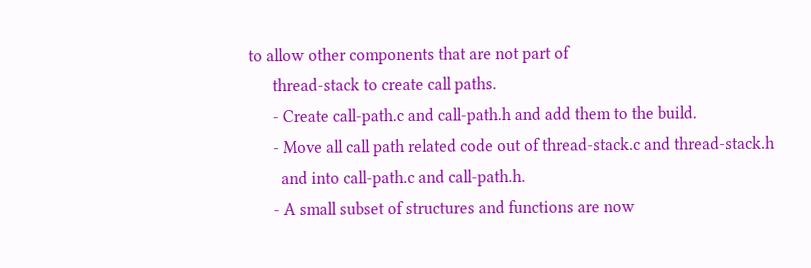to allow other components that are not part of
      thread-stack to create call paths.
      - Create call-path.c and call-path.h and add them to the build.
      - Move all call path related code out of thread-stack.c and thread-stack.h
        and into call-path.c and call-path.h.
      - A small subset of structures and functions are now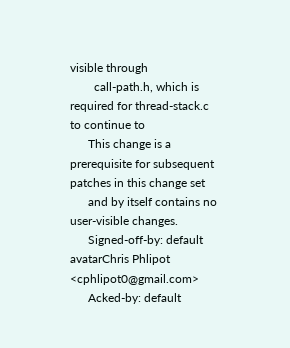visible through
        call-path.h, which is required for thread-stack.c to continue to
      This change is a prerequisite for subsequent patches in this change set
      and by itself contains no user-visible changes.
      Signed-off-by: default avatarChris Phlipot <cphlipot0@gmail.com>
      Acked-by: default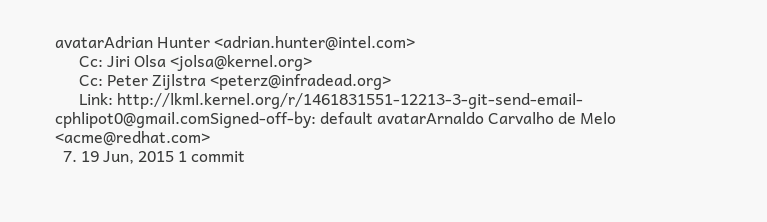avatarAdrian Hunter <adrian.hunter@intel.com>
      Cc: Jiri Olsa <jolsa@kernel.org>
      Cc: Peter Zijlstra <peterz@infradead.org>
      Link: http://lkml.kernel.org/r/1461831551-12213-3-git-send-email-cphlipot0@gmail.comSigned-off-by: default avatarArnaldo Carvalho de Melo <acme@redhat.com>
  7. 19 Jun, 2015 1 commit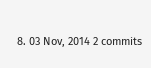8. 03 Nov, 2014 2 commits